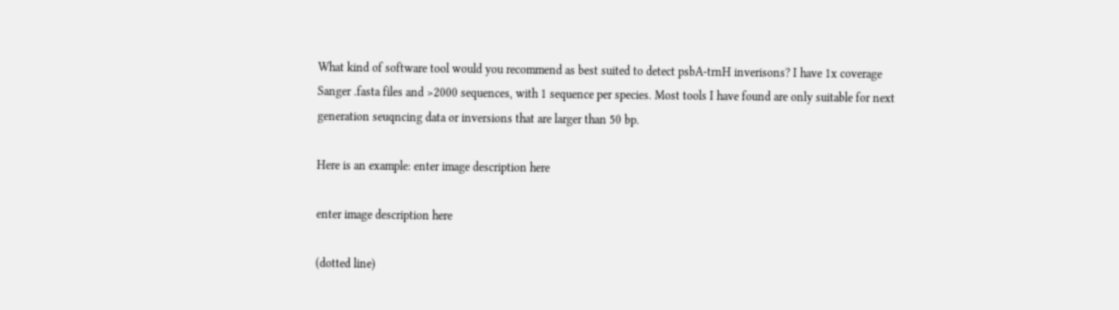What kind of software tool would you recommend as best suited to detect psbA-trnH inverisons? I have 1x coverage Sanger .fasta files and >2000 sequences, with 1 sequence per species. Most tools I have found are only suitable for next generation seuqncing data or inversions that are larger than 50 bp.

Here is an example: enter image description here

enter image description here

(dotted line)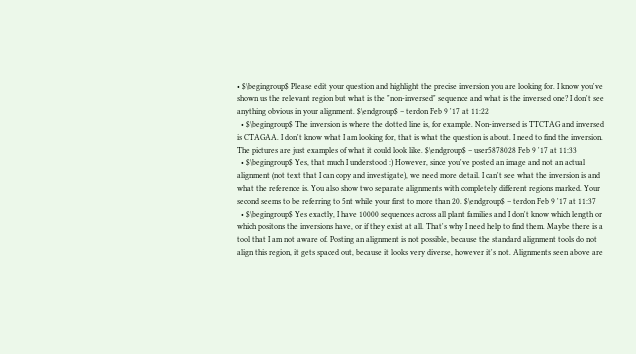• $\begingroup$ Please edit your question and highlight the precise inversion you are looking for. I know you've shown us the relevant region but what is the "non-inversed" sequence and what is the inversed one? I don't see anything obvious in your alignment. $\endgroup$ – terdon Feb 9 '17 at 11:22
  • $\begingroup$ The inversion is where the dotted line is, for example. Non-inversed is TTCTAG and inversed is CTAGAA. I don't know what I am looking for, that is what the question is about. I need to find the inversion. The pictures are just examples of what it could look like. $\endgroup$ – user5878028 Feb 9 '17 at 11:33
  • $\begingroup$ Yes, that much I understood :) However, since you've posted an image and not an actual alignment (not text that I can copy and investigate), we need more detail. I can't see what the inversion is and what the reference is. You also show two separate alignments with completely different regions marked. Your second seems to be referring to 5nt while your first to more than 20. $\endgroup$ – terdon Feb 9 '17 at 11:37
  • $\begingroup$ Yes exactly, I have 10000 sequences across all plant families and I don't know which length or which positons the inversions have, or if they exist at all. That's why I need help to find them. Maybe there is a tool that I am not aware of. Posting an alignment is not possible, because the standard alignment tools do not align this region, it gets spaced out, because it looks very diverse, however it's not. Alignments seen above are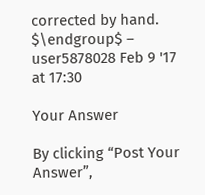corrected by hand. $\endgroup$ – user5878028 Feb 9 '17 at 17:30

Your Answer

By clicking “Post Your Answer”,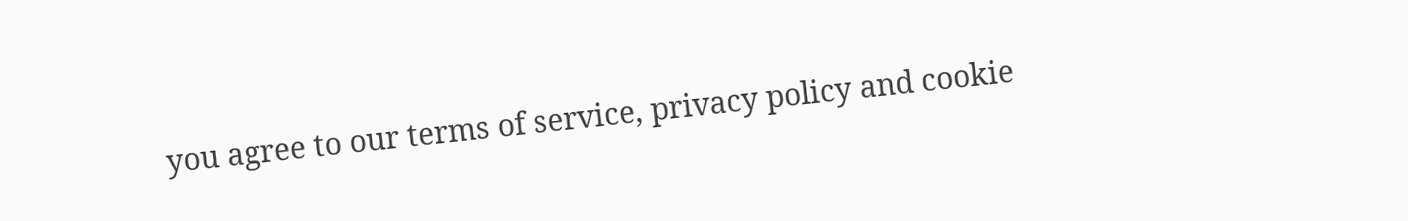you agree to our terms of service, privacy policy and cookie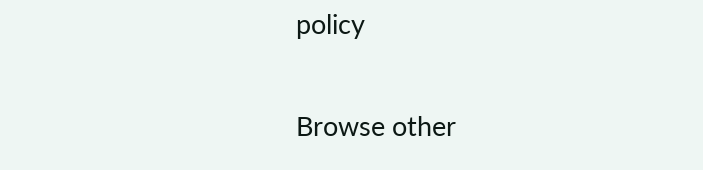policy

Browse other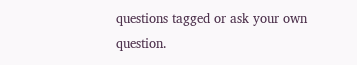questions tagged or ask your own question.